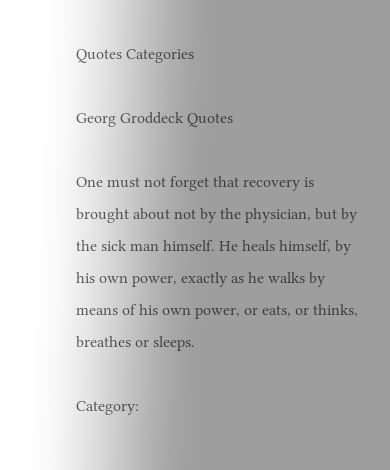Quotes Categories

Georg Groddeck Quotes

One must not forget that recovery is brought about not by the physician, but by the sick man himself. He heals himself, by his own power, exactly as he walks by means of his own power, or eats, or thinks, breathes or sleeps.

Category: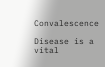Convalescence

Disease is a vital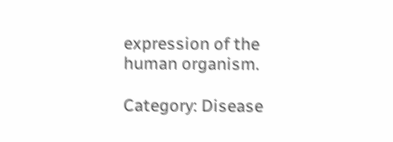expression of the human organism.

Category: Disease